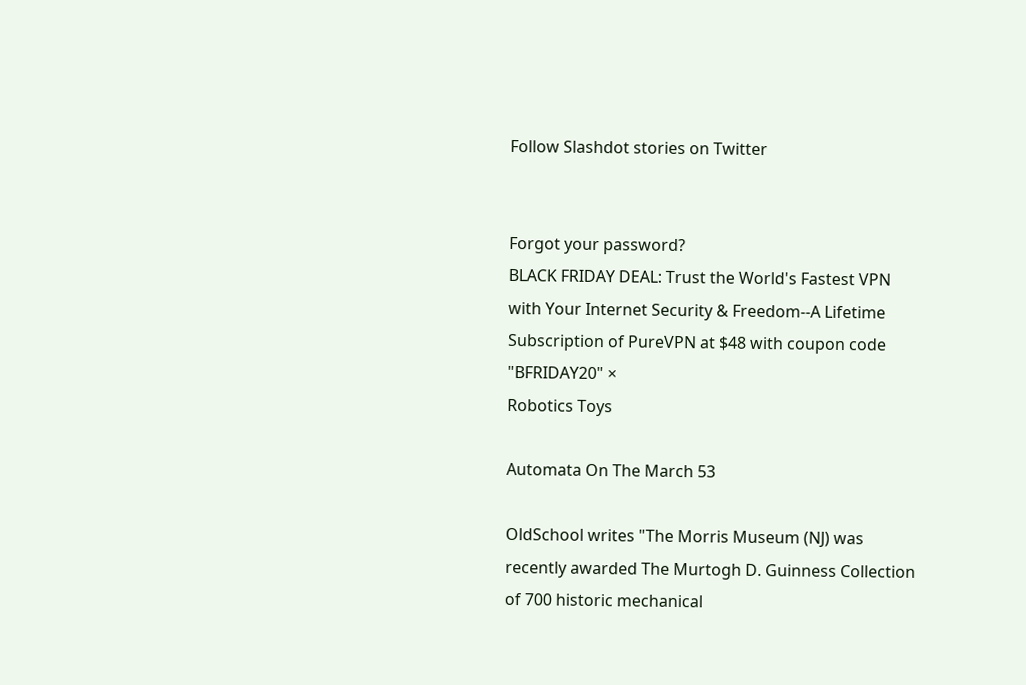Follow Slashdot stories on Twitter


Forgot your password?
BLACK FRIDAY DEAL: Trust the World's Fastest VPN with Your Internet Security & Freedom--A Lifetime Subscription of PureVPN at $48 with coupon code "BFRIDAY20" ×
Robotics Toys

Automata On The March 53

OldSchool writes "The Morris Museum (NJ) was recently awarded The Murtogh D. Guinness Collection of 700 historic mechanical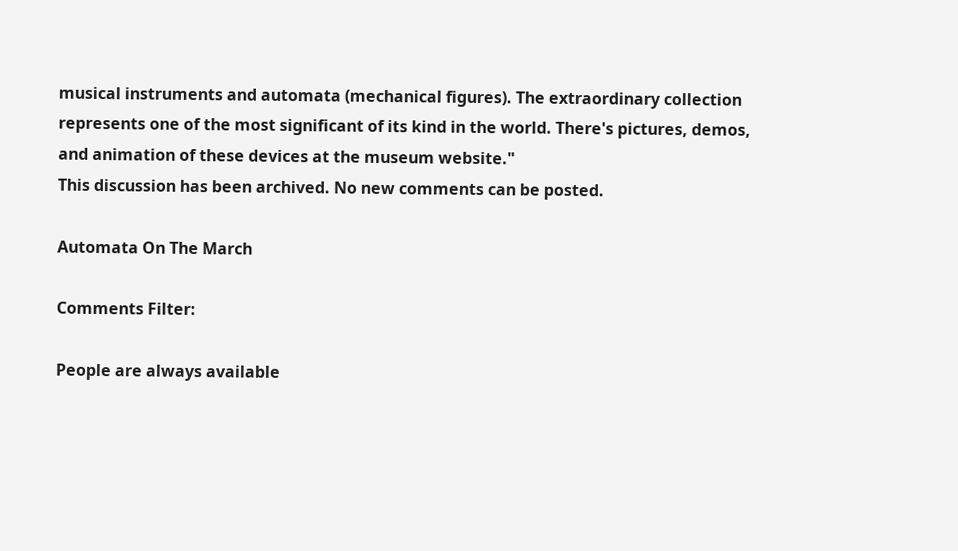musical instruments and automata (mechanical figures). The extraordinary collection represents one of the most significant of its kind in the world. There's pictures, demos, and animation of these devices at the museum website."
This discussion has been archived. No new comments can be posted.

Automata On The March

Comments Filter:

People are always available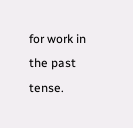for work in the past tense.